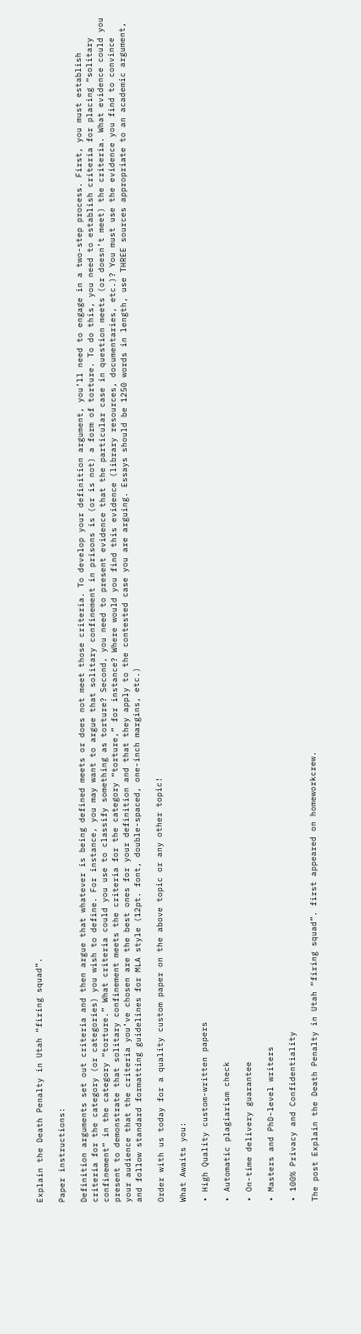Explain the Death Penalty in Utah “firing squad”.

Paper instructions:

Definition arguments set out criteria and then argue that whatever is being defined meets or does not meet those criteria. To develop your definition argument, you’ll need to engage in a two-step process. First, you must establish criteria for the category (or categories) you wish to define. For instance, you may want to argue that solitary confinement in prisons is (or is not) a form of torture. To do this, you need to establish criteria for placing “solitary confinement” in the category “torture.” What criteria could you use to classify something as torture? Second, you need to present evidence that the particular case in question meets (or doesn’t meet) the criteria. What evidence could you present to demonstrate that solitary confinement meets the criteria for the category “torture,” for instance? Where would you find this evidence (library resources, documentaries, etc.)? You must use the evidence you find to convince your audience that the criteria you’ve chosen are the best ones for your definition and that they apply to the contested case you are arguing. Essays should be 1250 words in length, use THREE sources appropriate to an academic argument, and follow standard formatting guidelines for MLA style (12pt. font, double-spaced, one-inch margins, etc.)

Order with us today for a quality custom paper on the above topic or any other topic!

What Awaits you:

• High Quality custom-written papers

• Automatic plagiarism check

• On-time delivery guarantee

• Masters and PhD-level writers

• 100% Privacy and Confidentiality

The post Explain the Death Penalty in Utah “firing squad”. first appeared on homeworkcrew.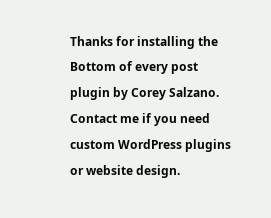Thanks for installing the Bottom of every post plugin by Corey Salzano. Contact me if you need custom WordPress plugins or website design.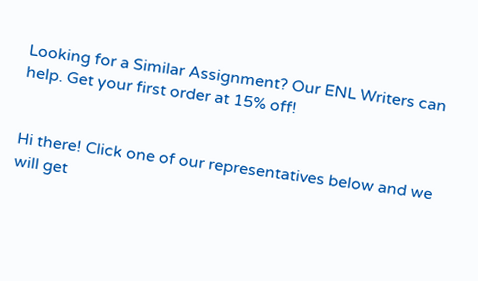Looking for a Similar Assignment? Our ENL Writers can help. Get your first order at 15% off!


Hi there! Click one of our representatives below and we will get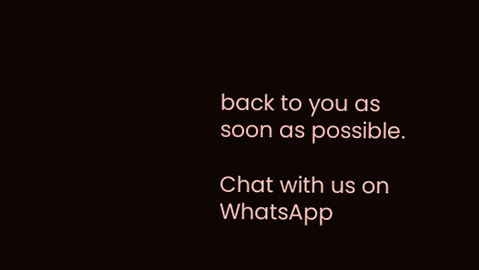back to you as soon as possible.

Chat with us on WhatsApp